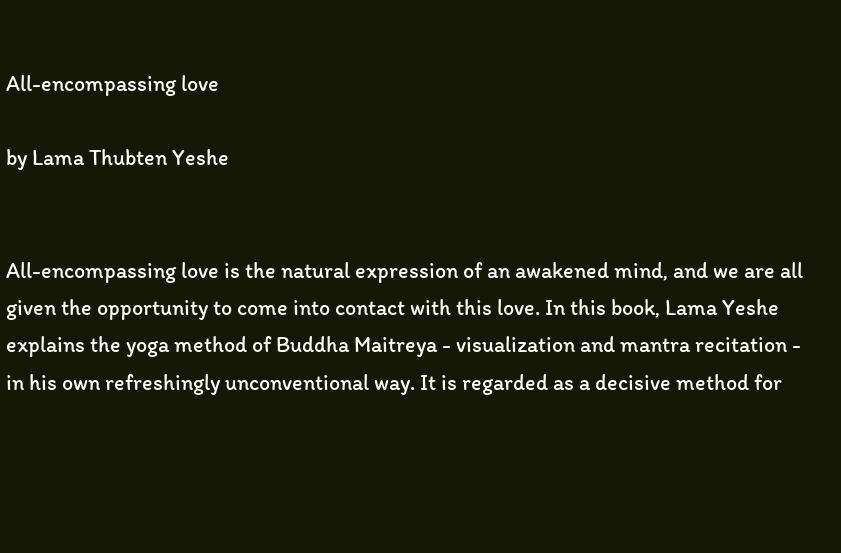All-encompassing love

by Lama Thubten Yeshe


All-encompassing love is the natural expression of an awakened mind, and we are all given the opportunity to come into contact with this love. In this book, Lama Yeshe explains the yoga method of Buddha Maitreya - visualization and mantra recitation - in his own refreshingly unconventional way. It is regarded as a decisive method for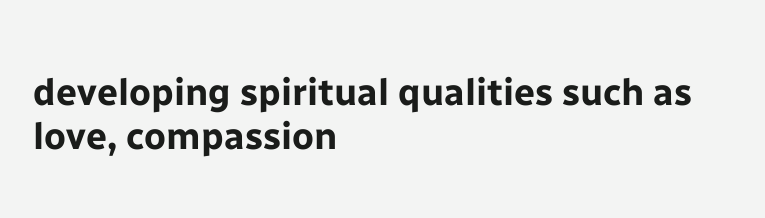developing spiritual qualities such as love, compassion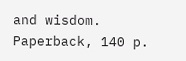and wisdom. Paperback, 140 p.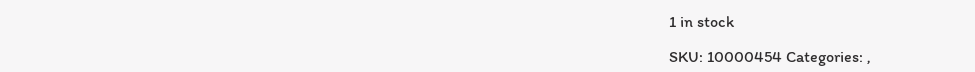1 in stock

SKU: 10000454 Categories: ,